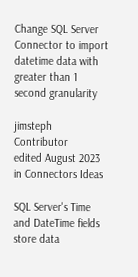Change SQL Server Connector to import datetime data with greater than 1 second granularity

jimsteph Contributor
edited August 2023 in Connectors Ideas

SQL Server's Time and DateTime fields store data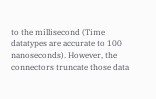to the millisecond (Time datatypes are accurate to 100 nanoseconds). However, the connectors truncate those data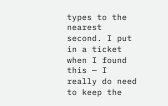types to the nearest second. I put in a ticket when I found this — I really do need to keep the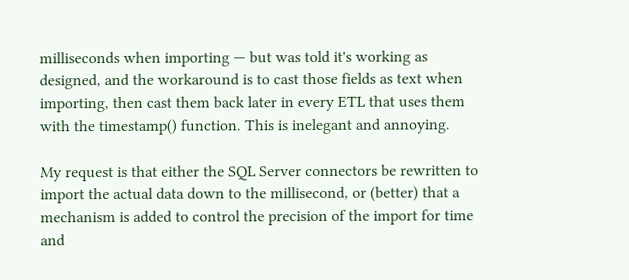milliseconds when importing — but was told it's working as designed, and the workaround is to cast those fields as text when importing, then cast them back later in every ETL that uses them with the timestamp() function. This is inelegant and annoying.

My request is that either the SQL Server connectors be rewritten to import the actual data down to the millisecond, or (better) that a mechanism is added to control the precision of the import for time and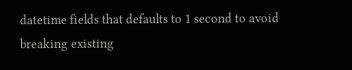datetime fields that defaults to 1 second to avoid breaking existing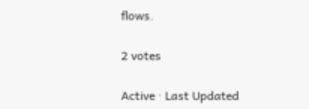flows.

2 votes

Active · Last Updated